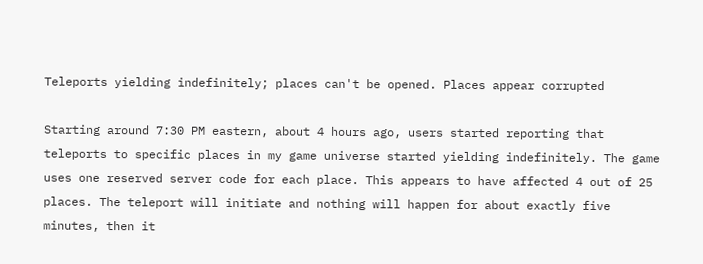Teleports yielding indefinitely; places can't be opened. Places appear corrupted

Starting around 7:30 PM eastern, about 4 hours ago, users started reporting that teleports to specific places in my game universe started yielding indefinitely. The game uses one reserved server code for each place. This appears to have affected 4 out of 25 places. The teleport will initiate and nothing will happen for about exactly five minutes, then it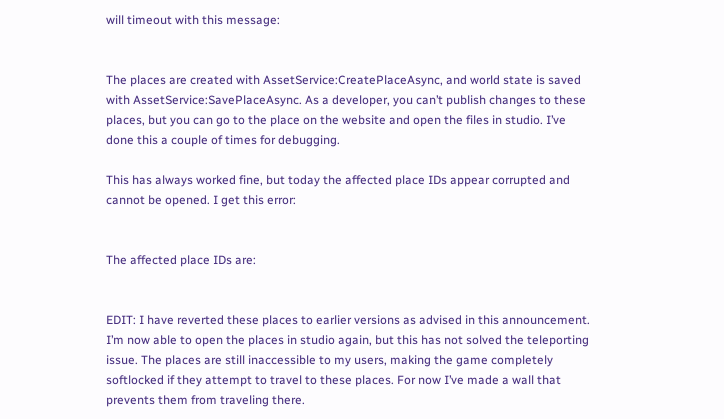will timeout with this message:


The places are created with AssetService:CreatePlaceAsync, and world state is saved with AssetService:SavePlaceAsync. As a developer, you can’t publish changes to these places, but you can go to the place on the website and open the files in studio. I’ve done this a couple of times for debugging.

This has always worked fine, but today the affected place IDs appear corrupted and cannot be opened. I get this error:


The affected place IDs are:


EDIT: I have reverted these places to earlier versions as advised in this announcement. I’m now able to open the places in studio again, but this has not solved the teleporting issue. The places are still inaccessible to my users, making the game completely softlocked if they attempt to travel to these places. For now I’ve made a wall that prevents them from traveling there.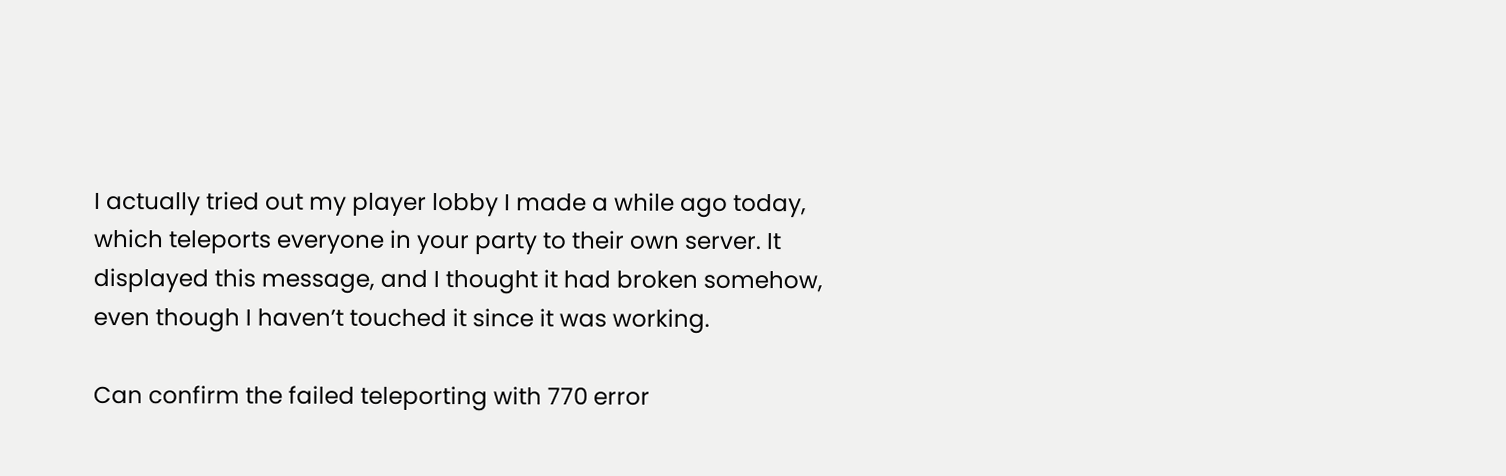I actually tried out my player lobby I made a while ago today, which teleports everyone in your party to their own server. It displayed this message, and I thought it had broken somehow, even though I haven’t touched it since it was working.

Can confirm the failed teleporting with 770 error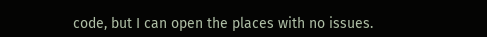code, but I can open the places with no issues.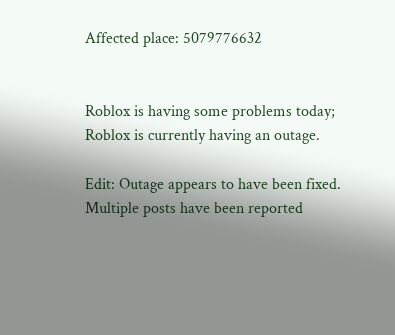Affected place: 5079776632


Roblox is having some problems today; Roblox is currently having an outage.

Edit: Outage appears to have been fixed. Multiple posts have been reported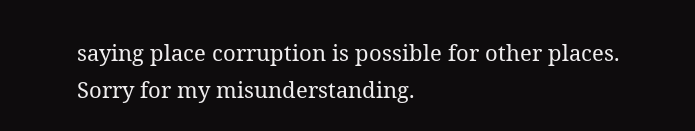saying place corruption is possible for other places. Sorry for my misunderstanding.